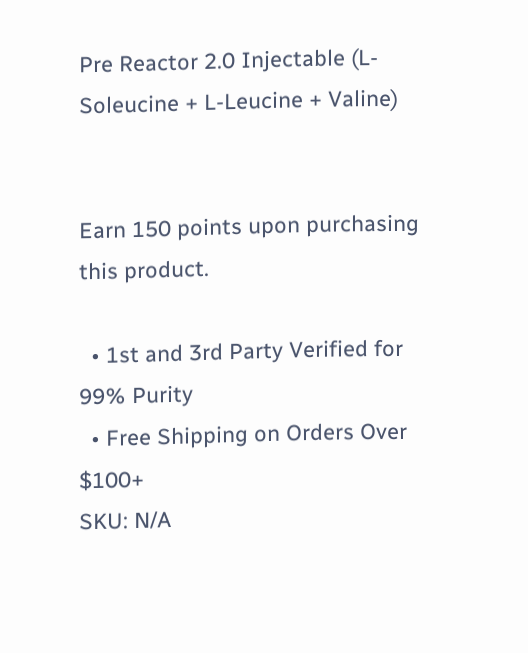Pre Reactor 2.0 Injectable (L-Soleucine + L-Leucine + Valine)


Earn 150 points upon purchasing this product.

  • 1st and 3rd Party Verified for 99% Purity
  • Free Shipping on Orders Over $100+
SKU: N/A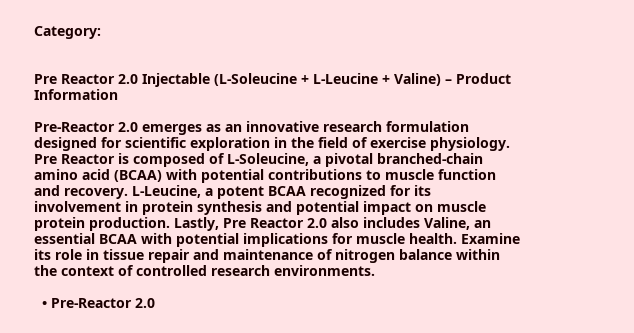Category:


Pre Reactor 2.0 Injectable (L-Soleucine + L-Leucine + Valine) – Product Information

Pre-Reactor 2.0 emerges as an innovative research formulation designed for scientific exploration in the field of exercise physiology. Pre Reactor is composed of L-Soleucine, a pivotal branched-chain amino acid (BCAA) with potential contributions to muscle function and recovery. L-Leucine, a potent BCAA recognized for its involvement in protein synthesis and potential impact on muscle protein production. Lastly, Pre Reactor 2.0 also includes Valine, an essential BCAA with potential implications for muscle health. Examine its role in tissue repair and maintenance of nitrogen balance within the context of controlled research environments.

  • Pre-Reactor 2.0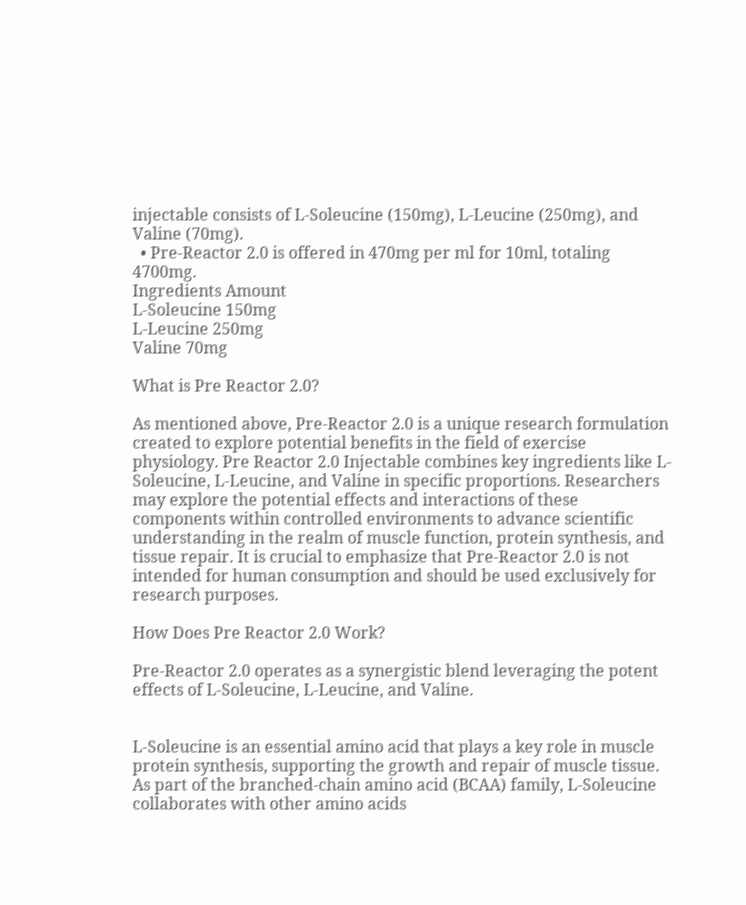injectable consists of L-Soleucine (150mg), L-Leucine (250mg), and Valine (70mg).
  • Pre-Reactor 2.0 is offered in 470mg per ml for 10ml, totaling 4700mg.
Ingredients Amount
L-Soleucine 150mg
L-Leucine 250mg
Valine 70mg

What is Pre Reactor 2.0?

As mentioned above, Pre-Reactor 2.0 is a unique research formulation created to explore potential benefits in the field of exercise physiology. Pre Reactor 2.0 Injectable combines key ingredients like L-Soleucine, L-Leucine, and Valine in specific proportions. Researchers may explore the potential effects and interactions of these components within controlled environments to advance scientific understanding in the realm of muscle function, protein synthesis, and tissue repair. It is crucial to emphasize that Pre-Reactor 2.0 is not intended for human consumption and should be used exclusively for research purposes.

How Does Pre Reactor 2.0 Work?

Pre-Reactor 2.0 operates as a synergistic blend leveraging the potent effects of L-Soleucine, L-Leucine, and Valine.


L-Soleucine is an essential amino acid that plays a key role in muscle protein synthesis, supporting the growth and repair of muscle tissue. As part of the branched-chain amino acid (BCAA) family, L-Soleucine collaborates with other amino acids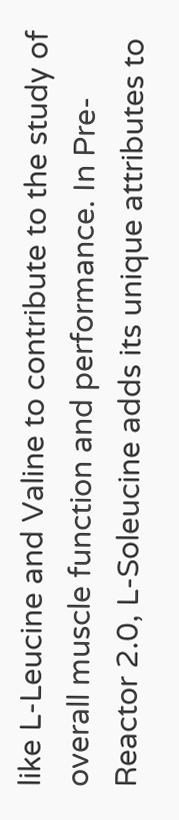like L-Leucine and Valine to contribute to the study of overall muscle function and performance. In Pre-Reactor 2.0, L-Soleucine adds its unique attributes to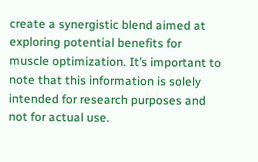create a synergistic blend aimed at exploring potential benefits for muscle optimization. It’s important to note that this information is solely intended for research purposes and not for actual use.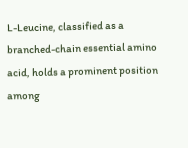L-Leucine, classified as a branched-chain essential amino acid, holds a prominent position among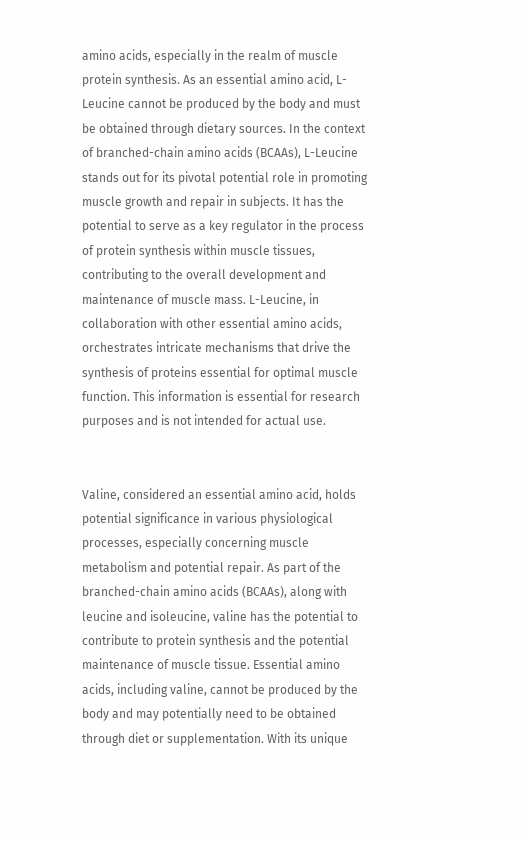amino acids, especially in the realm of muscle protein synthesis. As an essential amino acid, L-Leucine cannot be produced by the body and must be obtained through dietary sources. In the context of branched-chain amino acids (BCAAs), L-Leucine stands out for its pivotal potential role in promoting muscle growth and repair in subjects. It has the potential to serve as a key regulator in the process of protein synthesis within muscle tissues, contributing to the overall development and maintenance of muscle mass. L-Leucine, in collaboration with other essential amino acids, orchestrates intricate mechanisms that drive the synthesis of proteins essential for optimal muscle function. This information is essential for research purposes and is not intended for actual use.


Valine, considered an essential amino acid, holds potential significance in various physiological processes, especially concerning muscle metabolism and potential repair. As part of the branched-chain amino acids (BCAAs), along with leucine and isoleucine, valine has the potential to contribute to protein synthesis and the potential maintenance of muscle tissue. Essential amino acids, including valine, cannot be produced by the body and may potentially need to be obtained through diet or supplementation. With its unique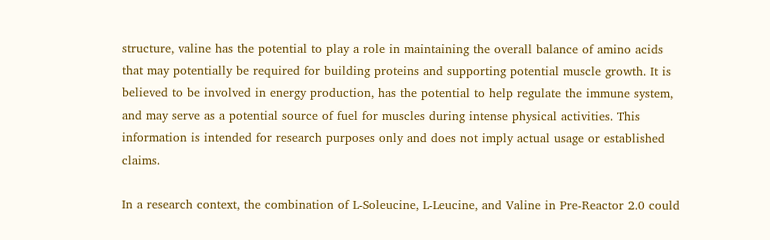structure, valine has the potential to play a role in maintaining the overall balance of amino acids that may potentially be required for building proteins and supporting potential muscle growth. It is believed to be involved in energy production, has the potential to help regulate the immune system, and may serve as a potential source of fuel for muscles during intense physical activities. This information is intended for research purposes only and does not imply actual usage or established claims.

In a research context, the combination of L-Soleucine, L-Leucine, and Valine in Pre-Reactor 2.0 could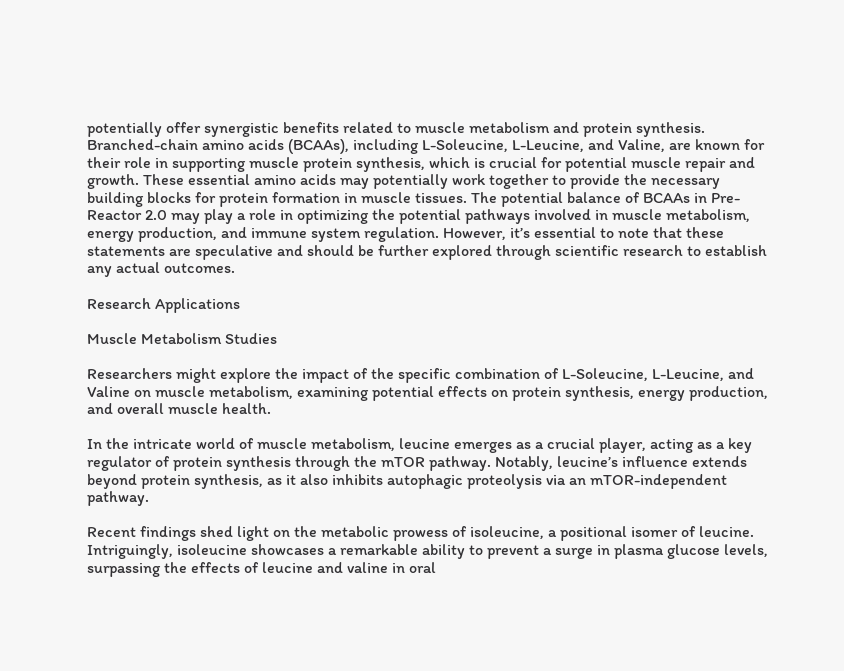potentially offer synergistic benefits related to muscle metabolism and protein synthesis. Branched-chain amino acids (BCAAs), including L-Soleucine, L-Leucine, and Valine, are known for their role in supporting muscle protein synthesis, which is crucial for potential muscle repair and growth. These essential amino acids may potentially work together to provide the necessary building blocks for protein formation in muscle tissues. The potential balance of BCAAs in Pre-Reactor 2.0 may play a role in optimizing the potential pathways involved in muscle metabolism, energy production, and immune system regulation. However, it’s essential to note that these statements are speculative and should be further explored through scientific research to establish any actual outcomes.

Research Applications

Muscle Metabolism Studies

Researchers might explore the impact of the specific combination of L-Soleucine, L-Leucine, and Valine on muscle metabolism, examining potential effects on protein synthesis, energy production, and overall muscle health.

In the intricate world of muscle metabolism, leucine emerges as a crucial player, acting as a key regulator of protein synthesis through the mTOR pathway. Notably, leucine’s influence extends beyond protein synthesis, as it also inhibits autophagic proteolysis via an mTOR-independent pathway.

Recent findings shed light on the metabolic prowess of isoleucine, a positional isomer of leucine. Intriguingly, isoleucine showcases a remarkable ability to prevent a surge in plasma glucose levels, surpassing the effects of leucine and valine in oral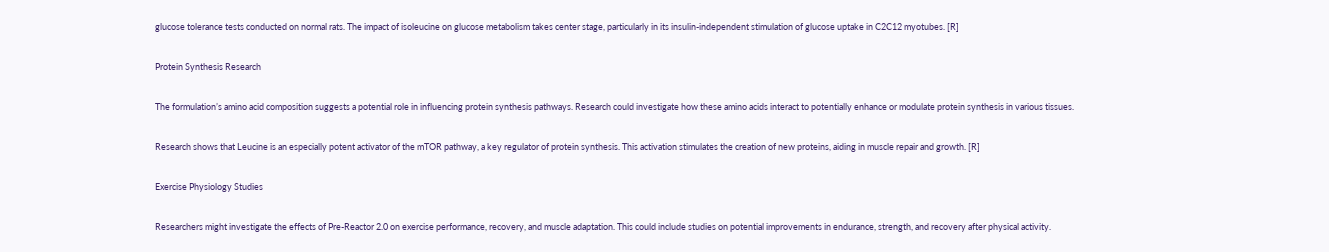glucose tolerance tests conducted on normal rats. The impact of isoleucine on glucose metabolism takes center stage, particularly in its insulin-independent stimulation of glucose uptake in C2C12 myotubes. [R]

Protein Synthesis Research

The formulation’s amino acid composition suggests a potential role in influencing protein synthesis pathways. Research could investigate how these amino acids interact to potentially enhance or modulate protein synthesis in various tissues.

Research shows that Leucine is an especially potent activator of the mTOR pathway, a key regulator of protein synthesis. This activation stimulates the creation of new proteins, aiding in muscle repair and growth. [R]

Exercise Physiology Studies

Researchers might investigate the effects of Pre-Reactor 2.0 on exercise performance, recovery, and muscle adaptation. This could include studies on potential improvements in endurance, strength, and recovery after physical activity.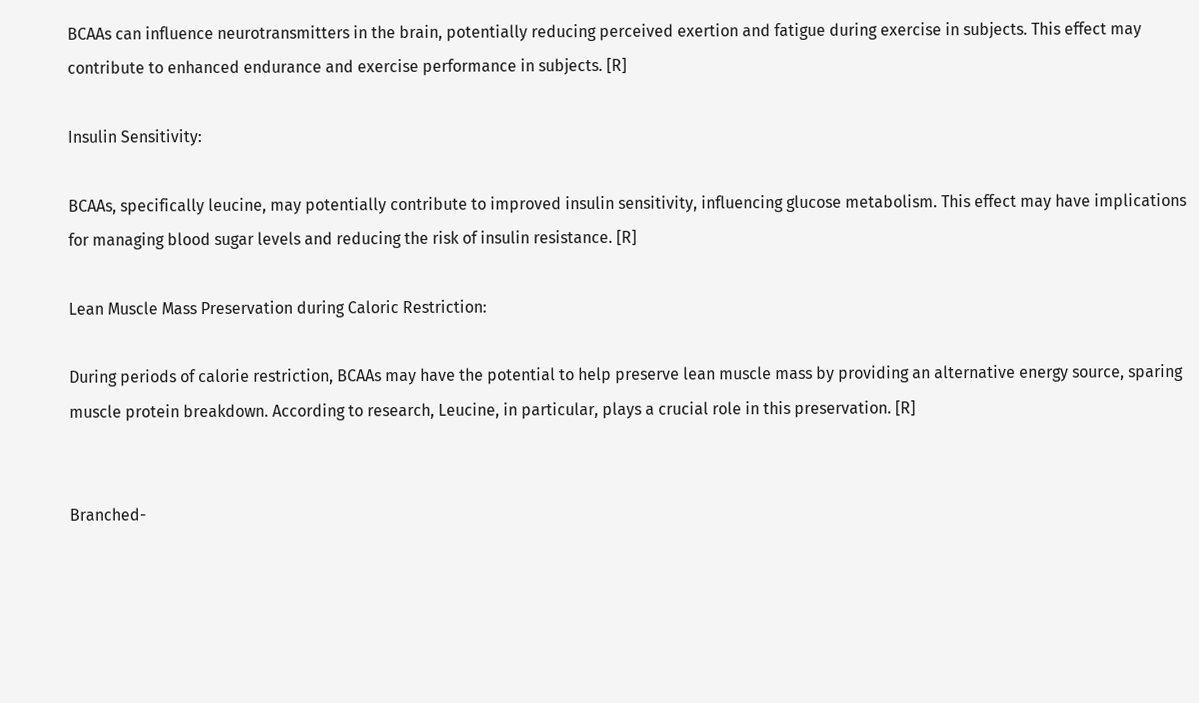BCAAs can influence neurotransmitters in the brain, potentially reducing perceived exertion and fatigue during exercise in subjects. This effect may contribute to enhanced endurance and exercise performance in subjects. [R]

Insulin Sensitivity:

BCAAs, specifically leucine, may potentially contribute to improved insulin sensitivity, influencing glucose metabolism. This effect may have implications for managing blood sugar levels and reducing the risk of insulin resistance. [R]

Lean Muscle Mass Preservation during Caloric Restriction:

During periods of calorie restriction, BCAAs may have the potential to help preserve lean muscle mass by providing an alternative energy source, sparing muscle protein breakdown. According to research, Leucine, in particular, plays a crucial role in this preservation. [R]


Branched-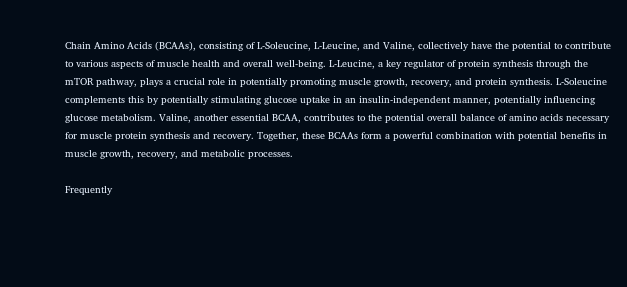Chain Amino Acids (BCAAs), consisting of L-Soleucine, L-Leucine, and Valine, collectively have the potential to contribute to various aspects of muscle health and overall well-being. L-Leucine, a key regulator of protein synthesis through the mTOR pathway, plays a crucial role in potentially promoting muscle growth, recovery, and protein synthesis. L-Soleucine complements this by potentially stimulating glucose uptake in an insulin-independent manner, potentially influencing glucose metabolism. Valine, another essential BCAA, contributes to the potential overall balance of amino acids necessary for muscle protein synthesis and recovery. Together, these BCAAs form a powerful combination with potential benefits in muscle growth, recovery, and metabolic processes.

Frequently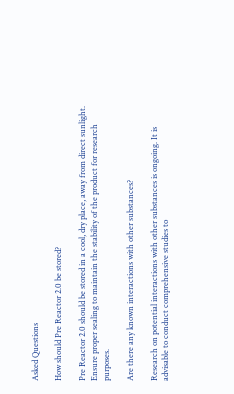Asked Questions

How should Pre Reactor 2.0 be stored?

Pre Reactor 2.0 should be stored in a cool, dry place, away from direct sunlight. Ensure proper sealing to maintain the stability of the product for research purposes.

Are there any known interactions with other substances?

Research on potential interactions with other substances is ongoing. It is advisable to conduct comprehensive studies to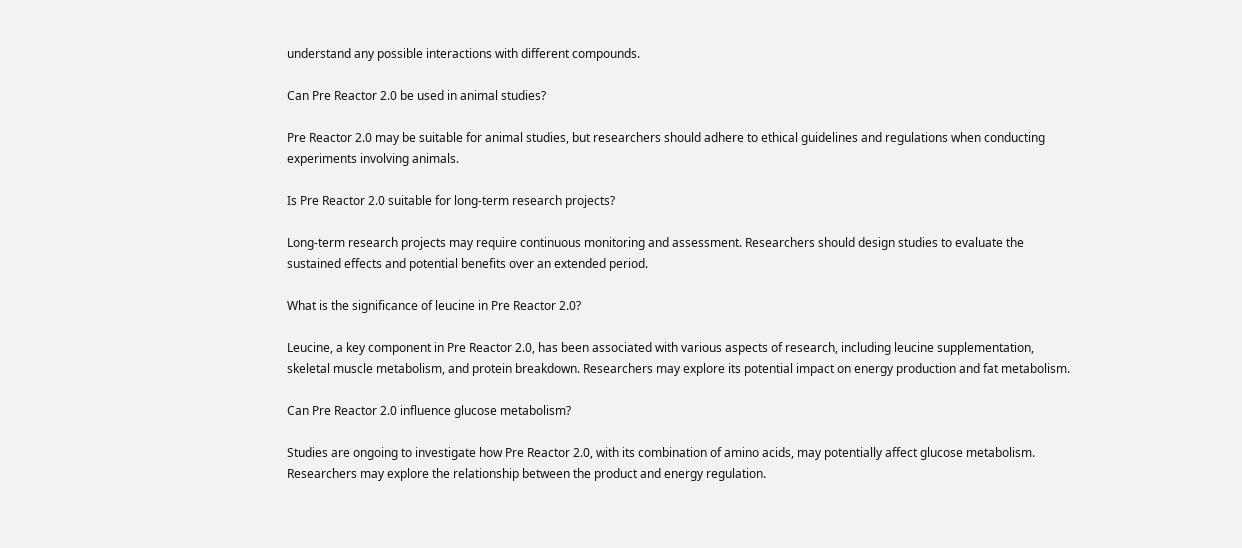understand any possible interactions with different compounds.

Can Pre Reactor 2.0 be used in animal studies?

Pre Reactor 2.0 may be suitable for animal studies, but researchers should adhere to ethical guidelines and regulations when conducting experiments involving animals.

Is Pre Reactor 2.0 suitable for long-term research projects?

Long-term research projects may require continuous monitoring and assessment. Researchers should design studies to evaluate the sustained effects and potential benefits over an extended period.

What is the significance of leucine in Pre Reactor 2.0?

Leucine, a key component in Pre Reactor 2.0, has been associated with various aspects of research, including leucine supplementation, skeletal muscle metabolism, and protein breakdown. Researchers may explore its potential impact on energy production and fat metabolism.

Can Pre Reactor 2.0 influence glucose metabolism?

Studies are ongoing to investigate how Pre Reactor 2.0, with its combination of amino acids, may potentially affect glucose metabolism. Researchers may explore the relationship between the product and energy regulation.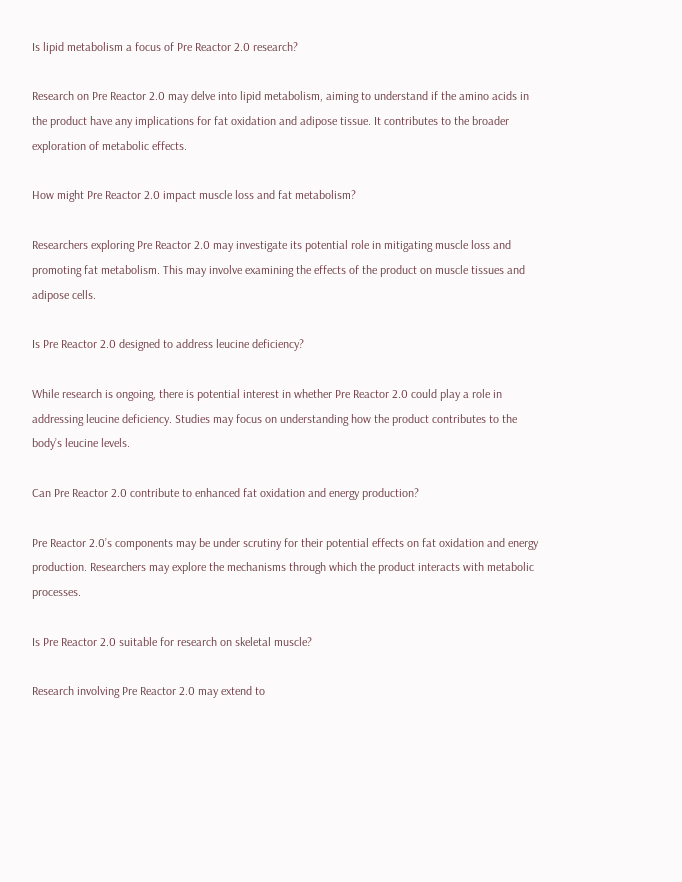Is lipid metabolism a focus of Pre Reactor 2.0 research?

Research on Pre Reactor 2.0 may delve into lipid metabolism, aiming to understand if the amino acids in the product have any implications for fat oxidation and adipose tissue. It contributes to the broader exploration of metabolic effects.

How might Pre Reactor 2.0 impact muscle loss and fat metabolism?

Researchers exploring Pre Reactor 2.0 may investigate its potential role in mitigating muscle loss and promoting fat metabolism. This may involve examining the effects of the product on muscle tissues and adipose cells.

Is Pre Reactor 2.0 designed to address leucine deficiency?

While research is ongoing, there is potential interest in whether Pre Reactor 2.0 could play a role in addressing leucine deficiency. Studies may focus on understanding how the product contributes to the body’s leucine levels.

Can Pre Reactor 2.0 contribute to enhanced fat oxidation and energy production?

Pre Reactor 2.0’s components may be under scrutiny for their potential effects on fat oxidation and energy production. Researchers may explore the mechanisms through which the product interacts with metabolic processes.

Is Pre Reactor 2.0 suitable for research on skeletal muscle?

Research involving Pre Reactor 2.0 may extend to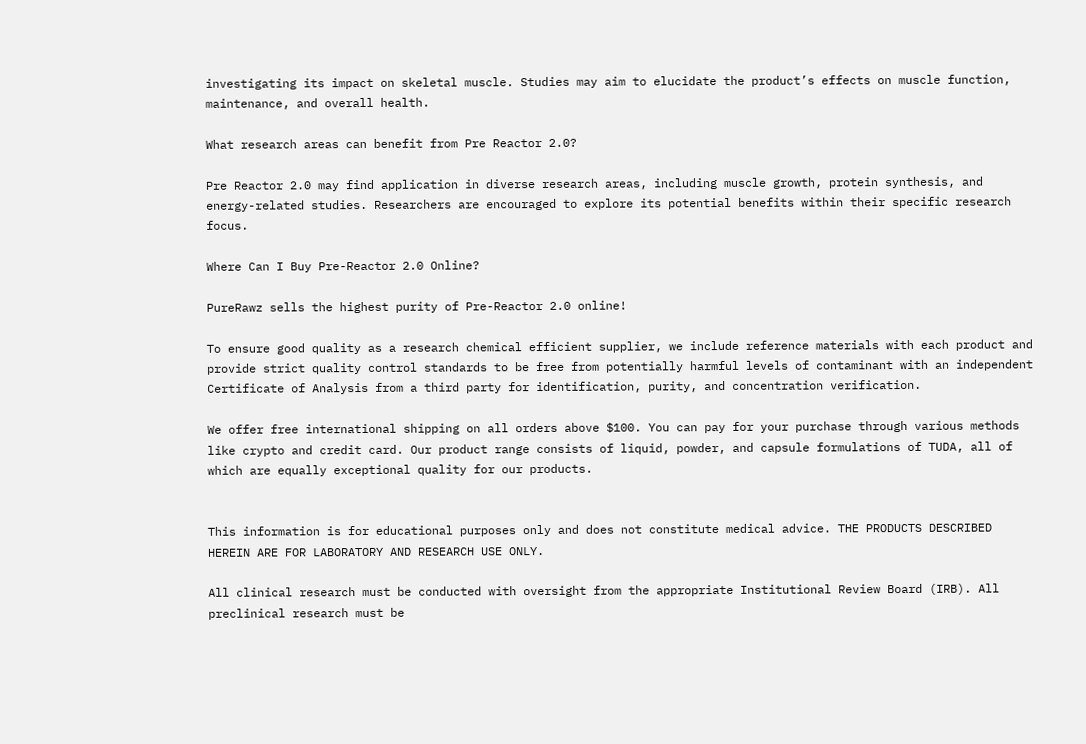investigating its impact on skeletal muscle. Studies may aim to elucidate the product’s effects on muscle function, maintenance, and overall health.

What research areas can benefit from Pre Reactor 2.0?

Pre Reactor 2.0 may find application in diverse research areas, including muscle growth, protein synthesis, and energy-related studies. Researchers are encouraged to explore its potential benefits within their specific research focus.

Where Can I Buy Pre-Reactor 2.0 Online?

PureRawz sells the highest purity of Pre-Reactor 2.0 online!

To ensure good quality as a research chemical efficient supplier, we include reference materials with each product and provide strict quality control standards to be free from potentially harmful levels of contaminant with an independent Certificate of Analysis from a third party for identification, purity, and concentration verification.

We offer free international shipping on all orders above $100. You can pay for your purchase through various methods like crypto and credit card. Our product range consists of liquid, powder, and capsule formulations of TUDA, all of which are equally exceptional quality for our products.


This information is for educational purposes only and does not constitute medical advice. THE PRODUCTS DESCRIBED HEREIN ARE FOR LABORATORY AND RESEARCH USE ONLY.

All clinical research must be conducted with oversight from the appropriate Institutional Review Board (IRB). All preclinical research must be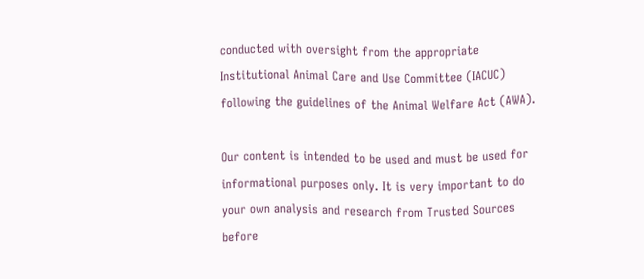conducted with oversight from the appropriate Institutional Animal Care and Use Committee (IACUC) following the guidelines of the Animal Welfare Act (AWA).

Our content is intended to be used and must be used for informational purposes only. It is very important to do your own analysis and research from Trusted Sources before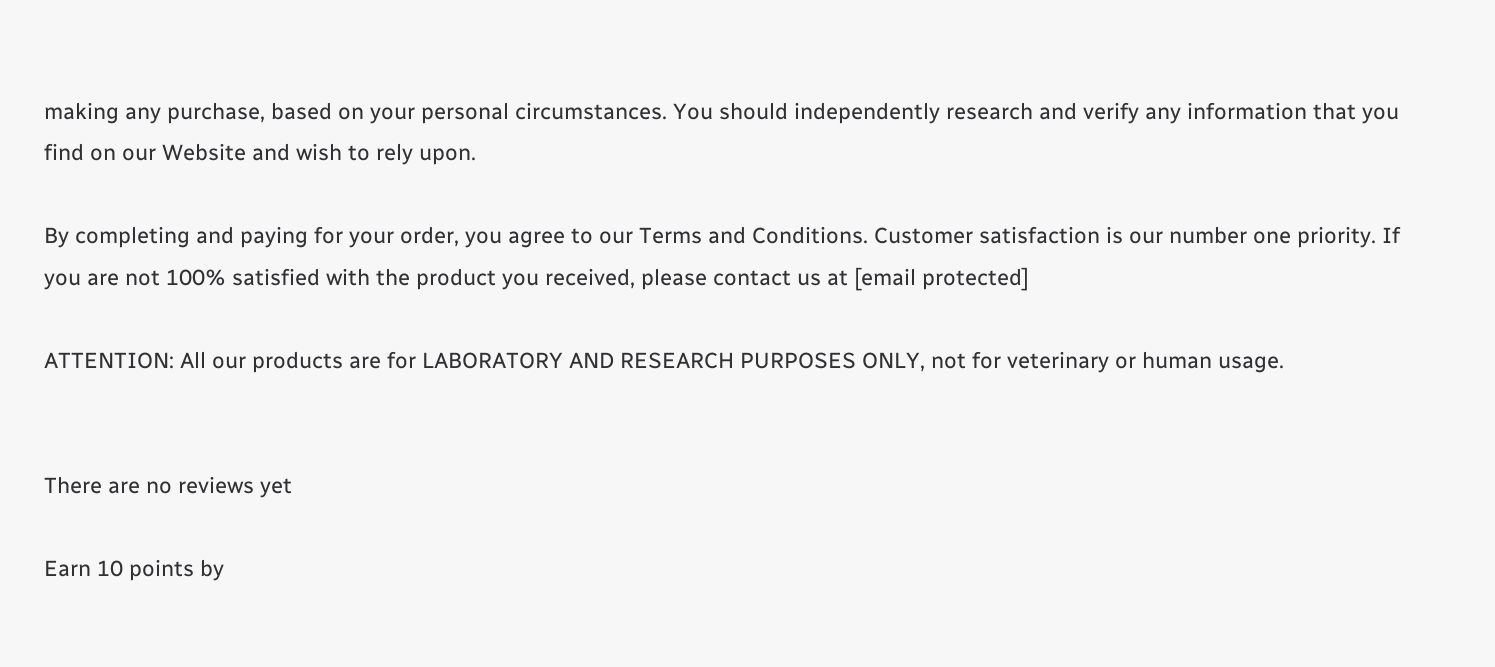making any purchase, based on your personal circumstances. You should independently research and verify any information that you find on our Website and wish to rely upon.

By completing and paying for your order, you agree to our Terms and Conditions. Customer satisfaction is our number one priority. If you are not 100% satisfied with the product you received, please contact us at [email protected]

ATTENTION: All our products are for LABORATORY AND RESEARCH PURPOSES ONLY, not for veterinary or human usage.


There are no reviews yet

Earn 10 points by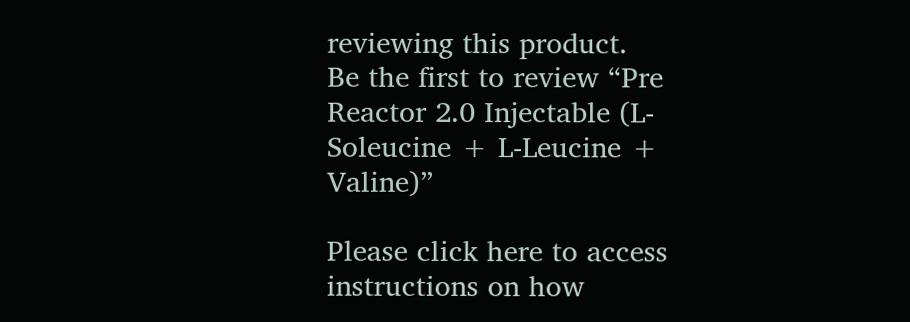reviewing this product.
Be the first to review “Pre Reactor 2.0 Injectable (L-Soleucine + L-Leucine + Valine)”

Please click here to access instructions on how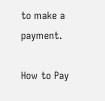to make a payment.

How to Pay